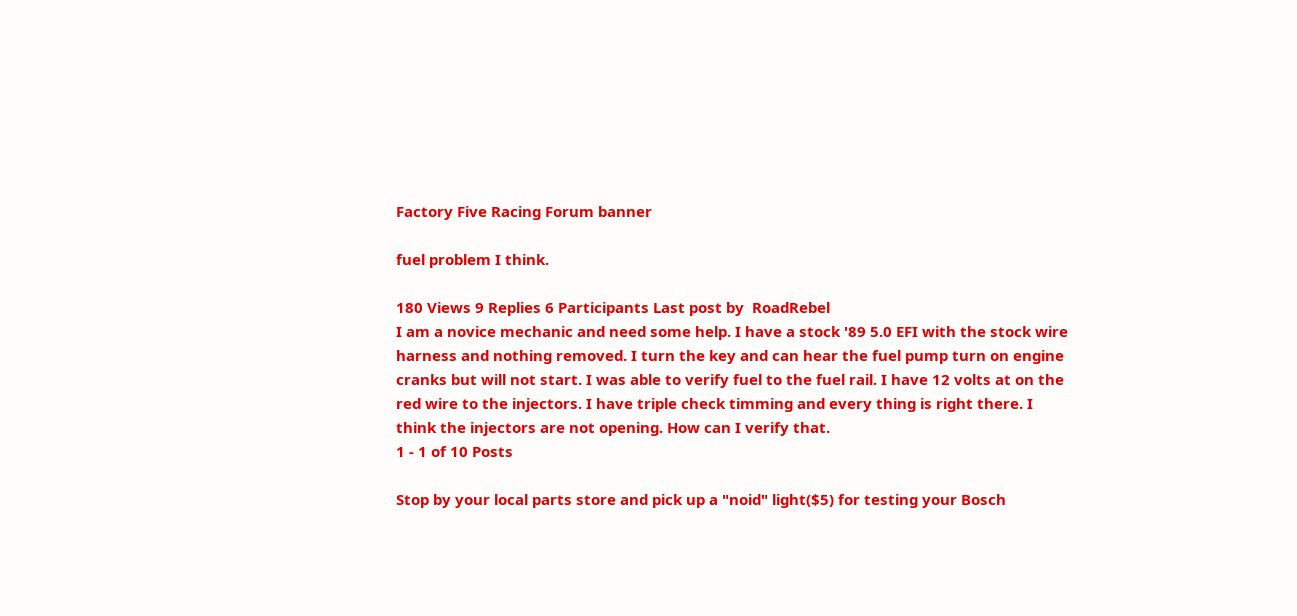Factory Five Racing Forum banner

fuel problem I think.

180 Views 9 Replies 6 Participants Last post by  RoadRebel
I am a novice mechanic and need some help. I have a stock '89 5.0 EFI with the stock wire harness and nothing removed. I turn the key and can hear the fuel pump turn on engine cranks but will not start. I was able to verify fuel to the fuel rail. I have 12 volts at on the red wire to the injectors. I have triple check timming and every thing is right there. I think the injectors are not opening. How can I verify that.
1 - 1 of 10 Posts

Stop by your local parts store and pick up a "noid" light($5) for testing your Bosch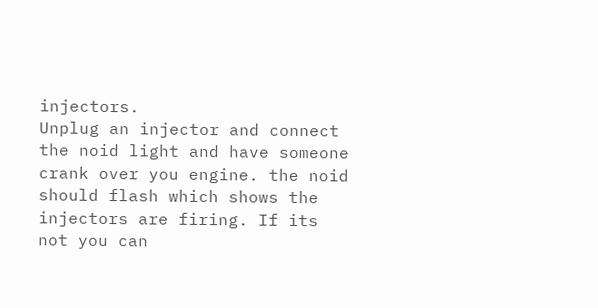injectors.
Unplug an injector and connect the noid light and have someone crank over you engine. the noid should flash which shows the injectors are firing. If its not you can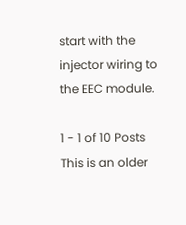start with the injector wiring to the EEC module.

1 - 1 of 10 Posts
This is an older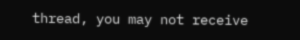thread, you may not receive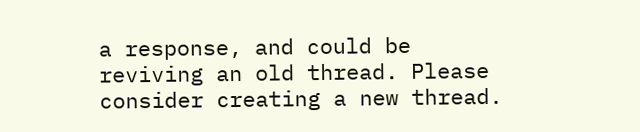a response, and could be reviving an old thread. Please consider creating a new thread.